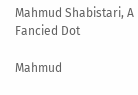Mahmud Shabistari, A Fancied Dot

Mahmud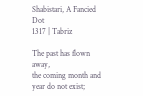Shabistari, A Fancied Dot
1317 | Tabriz

The past has flown away,
the coming month and year do not exist;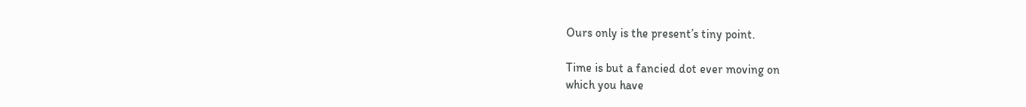Ours only is the present’s tiny point.

Time is but a fancied dot ever moving on
which you have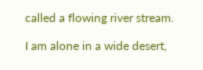called a flowing river stream.

I am alone in a wide desert,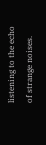listening to the echo of strange noises.